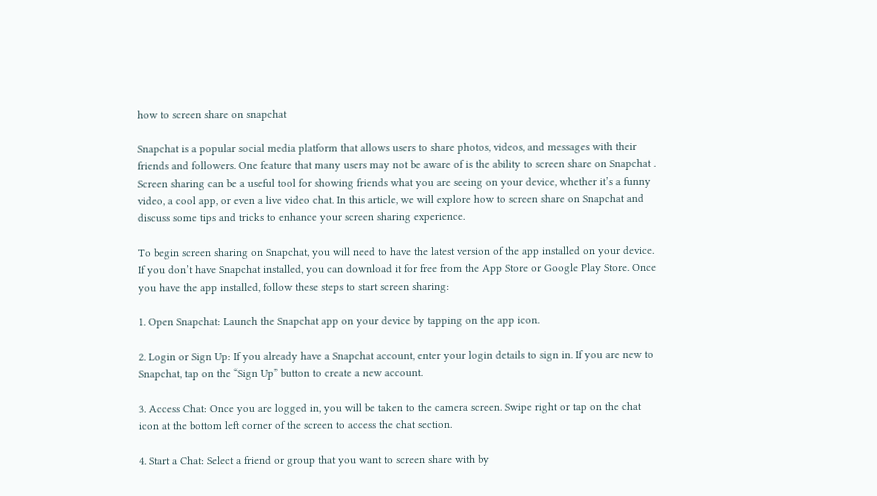how to screen share on snapchat

Snapchat is a popular social media platform that allows users to share photos, videos, and messages with their friends and followers. One feature that many users may not be aware of is the ability to screen share on Snapchat . Screen sharing can be a useful tool for showing friends what you are seeing on your device, whether it’s a funny video, a cool app, or even a live video chat. In this article, we will explore how to screen share on Snapchat and discuss some tips and tricks to enhance your screen sharing experience.

To begin screen sharing on Snapchat, you will need to have the latest version of the app installed on your device. If you don’t have Snapchat installed, you can download it for free from the App Store or Google Play Store. Once you have the app installed, follow these steps to start screen sharing:

1. Open Snapchat: Launch the Snapchat app on your device by tapping on the app icon.

2. Login or Sign Up: If you already have a Snapchat account, enter your login details to sign in. If you are new to Snapchat, tap on the “Sign Up” button to create a new account.

3. Access Chat: Once you are logged in, you will be taken to the camera screen. Swipe right or tap on the chat icon at the bottom left corner of the screen to access the chat section.

4. Start a Chat: Select a friend or group that you want to screen share with by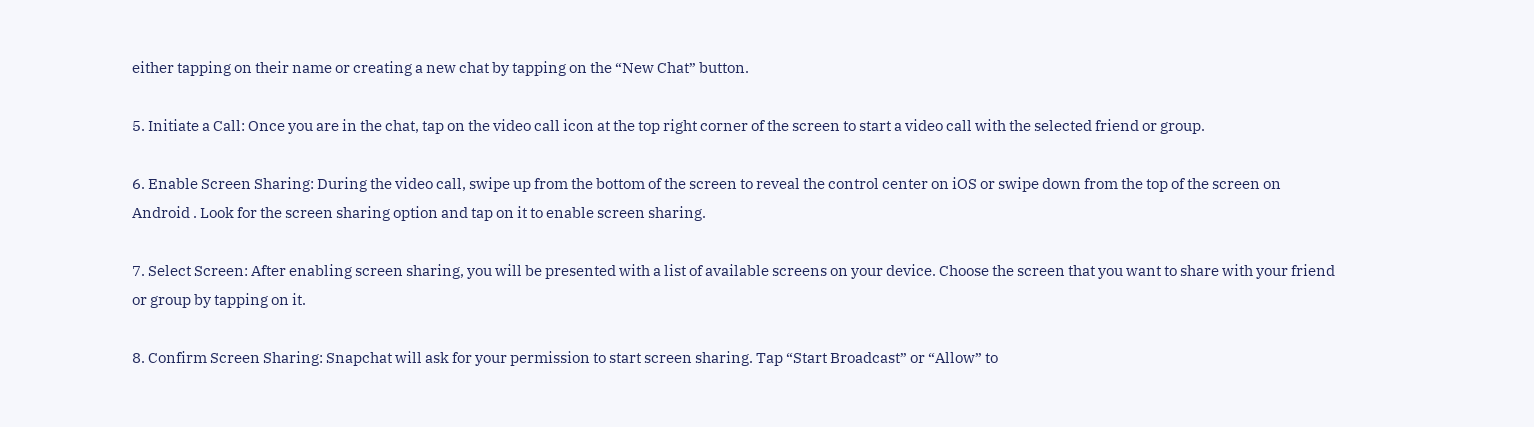either tapping on their name or creating a new chat by tapping on the “New Chat” button.

5. Initiate a Call: Once you are in the chat, tap on the video call icon at the top right corner of the screen to start a video call with the selected friend or group.

6. Enable Screen Sharing: During the video call, swipe up from the bottom of the screen to reveal the control center on iOS or swipe down from the top of the screen on Android . Look for the screen sharing option and tap on it to enable screen sharing.

7. Select Screen: After enabling screen sharing, you will be presented with a list of available screens on your device. Choose the screen that you want to share with your friend or group by tapping on it.

8. Confirm Screen Sharing: Snapchat will ask for your permission to start screen sharing. Tap “Start Broadcast” or “Allow” to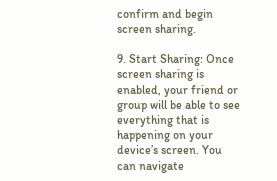confirm and begin screen sharing.

9. Start Sharing: Once screen sharing is enabled, your friend or group will be able to see everything that is happening on your device’s screen. You can navigate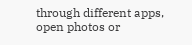through different apps, open photos or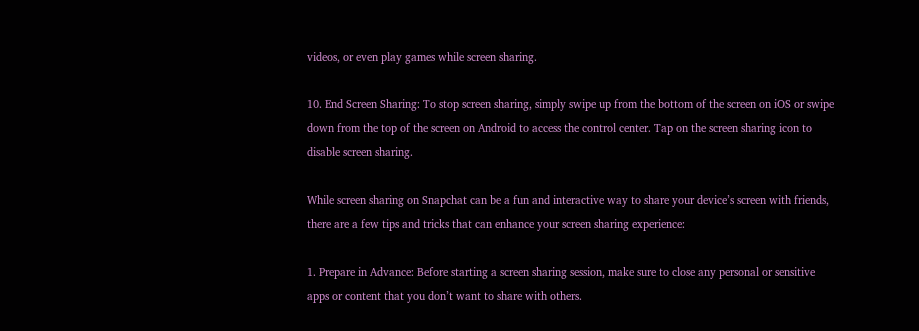videos, or even play games while screen sharing.

10. End Screen Sharing: To stop screen sharing, simply swipe up from the bottom of the screen on iOS or swipe down from the top of the screen on Android to access the control center. Tap on the screen sharing icon to disable screen sharing.

While screen sharing on Snapchat can be a fun and interactive way to share your device’s screen with friends, there are a few tips and tricks that can enhance your screen sharing experience:

1. Prepare in Advance: Before starting a screen sharing session, make sure to close any personal or sensitive apps or content that you don’t want to share with others.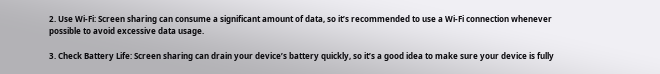2. Use Wi-Fi: Screen sharing can consume a significant amount of data, so it’s recommended to use a Wi-Fi connection whenever possible to avoid excessive data usage.

3. Check Battery Life: Screen sharing can drain your device’s battery quickly, so it’s a good idea to make sure your device is fully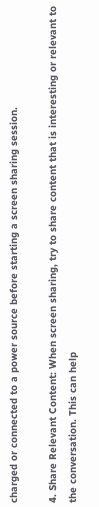charged or connected to a power source before starting a screen sharing session.

4. Share Relevant Content: When screen sharing, try to share content that is interesting or relevant to the conversation. This can help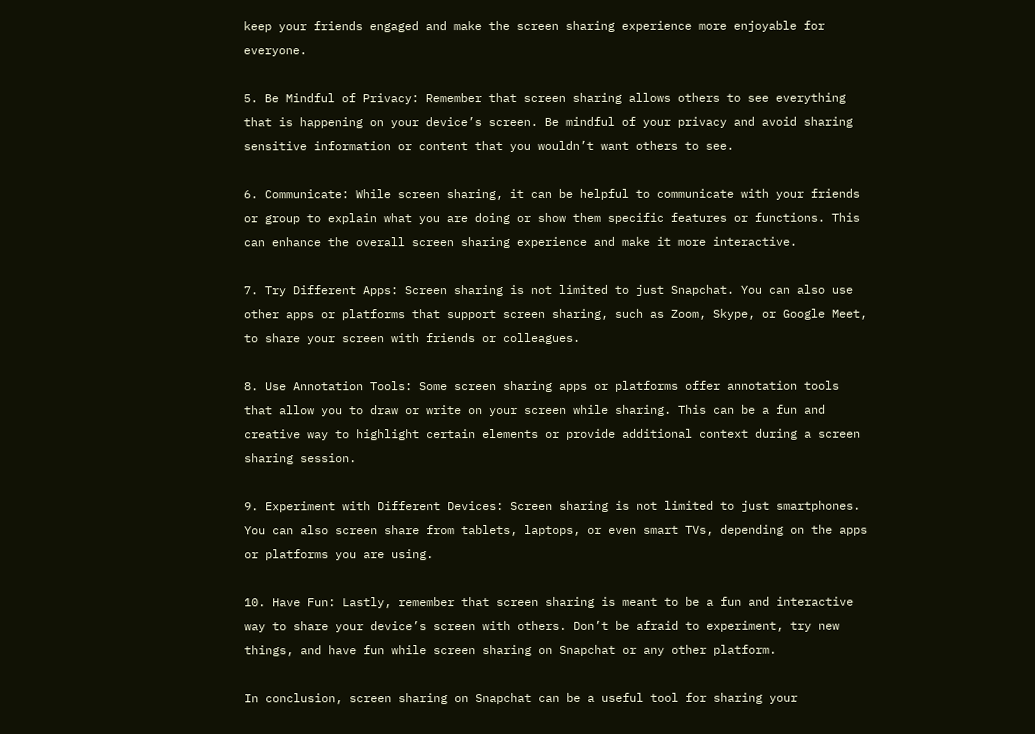keep your friends engaged and make the screen sharing experience more enjoyable for everyone.

5. Be Mindful of Privacy: Remember that screen sharing allows others to see everything that is happening on your device’s screen. Be mindful of your privacy and avoid sharing sensitive information or content that you wouldn’t want others to see.

6. Communicate: While screen sharing, it can be helpful to communicate with your friends or group to explain what you are doing or show them specific features or functions. This can enhance the overall screen sharing experience and make it more interactive.

7. Try Different Apps: Screen sharing is not limited to just Snapchat. You can also use other apps or platforms that support screen sharing, such as Zoom, Skype, or Google Meet, to share your screen with friends or colleagues.

8. Use Annotation Tools: Some screen sharing apps or platforms offer annotation tools that allow you to draw or write on your screen while sharing. This can be a fun and creative way to highlight certain elements or provide additional context during a screen sharing session.

9. Experiment with Different Devices: Screen sharing is not limited to just smartphones. You can also screen share from tablets, laptops, or even smart TVs, depending on the apps or platforms you are using.

10. Have Fun: Lastly, remember that screen sharing is meant to be a fun and interactive way to share your device’s screen with others. Don’t be afraid to experiment, try new things, and have fun while screen sharing on Snapchat or any other platform.

In conclusion, screen sharing on Snapchat can be a useful tool for sharing your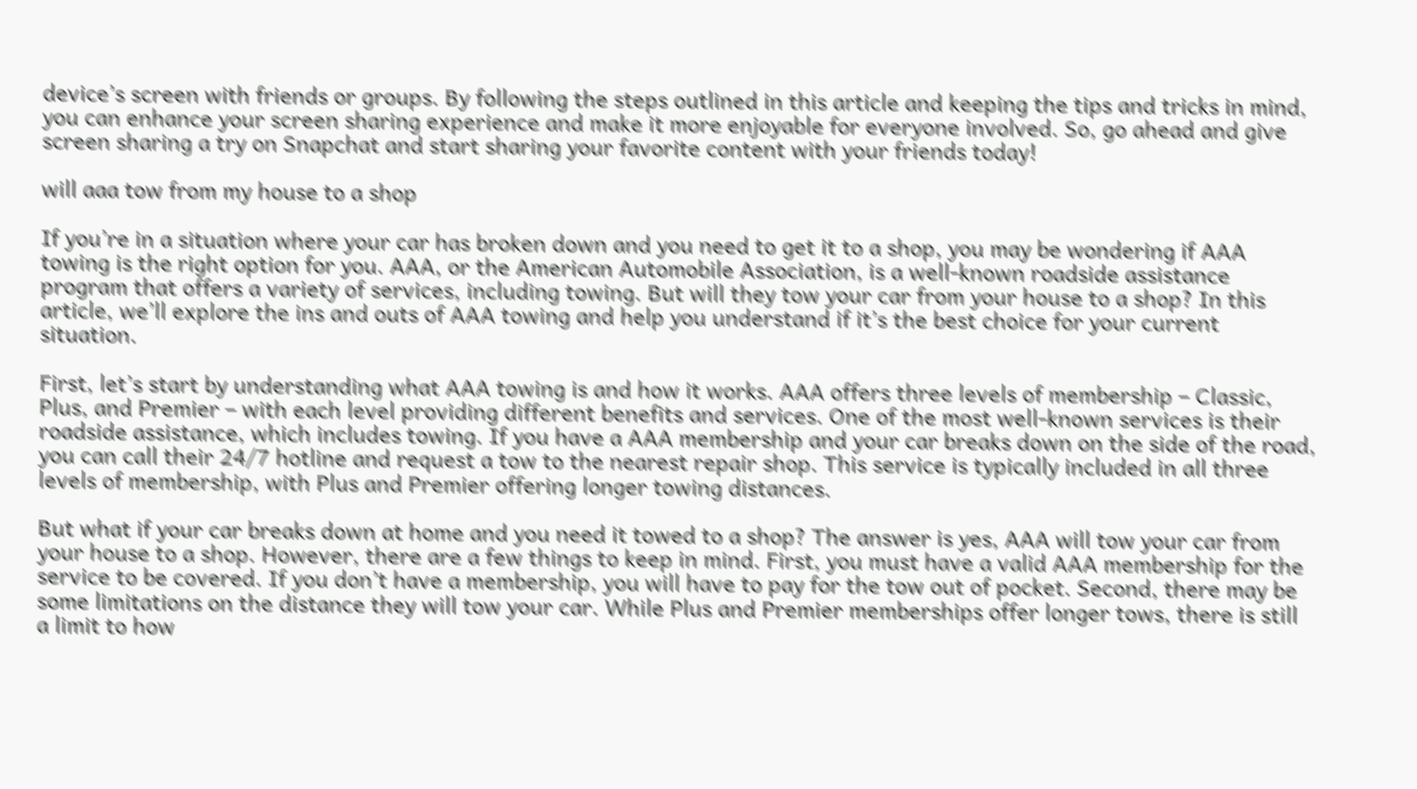device’s screen with friends or groups. By following the steps outlined in this article and keeping the tips and tricks in mind, you can enhance your screen sharing experience and make it more enjoyable for everyone involved. So, go ahead and give screen sharing a try on Snapchat and start sharing your favorite content with your friends today!

will aaa tow from my house to a shop

If you’re in a situation where your car has broken down and you need to get it to a shop, you may be wondering if AAA towing is the right option for you. AAA, or the American Automobile Association, is a well-known roadside assistance program that offers a variety of services, including towing. But will they tow your car from your house to a shop? In this article, we’ll explore the ins and outs of AAA towing and help you understand if it’s the best choice for your current situation.

First, let’s start by understanding what AAA towing is and how it works. AAA offers three levels of membership – Classic, Plus, and Premier – with each level providing different benefits and services. One of the most well-known services is their roadside assistance, which includes towing. If you have a AAA membership and your car breaks down on the side of the road, you can call their 24/7 hotline and request a tow to the nearest repair shop. This service is typically included in all three levels of membership, with Plus and Premier offering longer towing distances.

But what if your car breaks down at home and you need it towed to a shop? The answer is yes, AAA will tow your car from your house to a shop. However, there are a few things to keep in mind. First, you must have a valid AAA membership for the service to be covered. If you don’t have a membership, you will have to pay for the tow out of pocket. Second, there may be some limitations on the distance they will tow your car. While Plus and Premier memberships offer longer tows, there is still a limit to how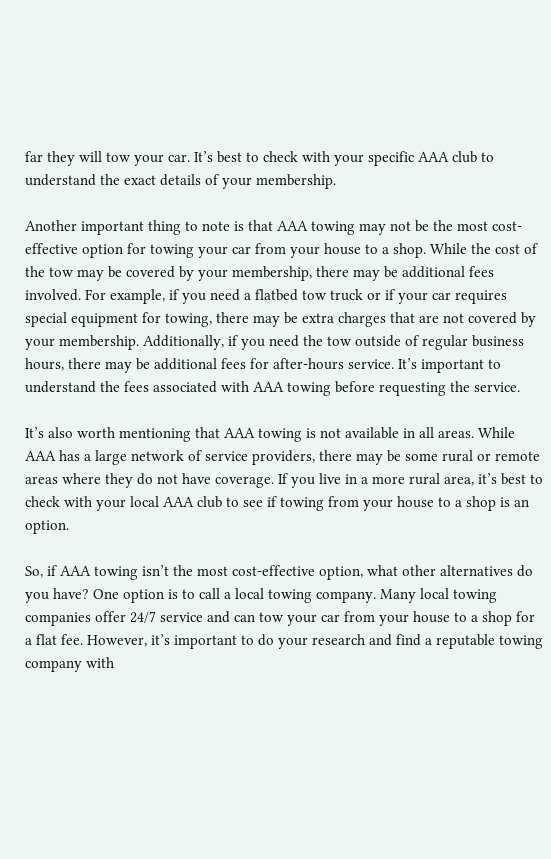far they will tow your car. It’s best to check with your specific AAA club to understand the exact details of your membership.

Another important thing to note is that AAA towing may not be the most cost-effective option for towing your car from your house to a shop. While the cost of the tow may be covered by your membership, there may be additional fees involved. For example, if you need a flatbed tow truck or if your car requires special equipment for towing, there may be extra charges that are not covered by your membership. Additionally, if you need the tow outside of regular business hours, there may be additional fees for after-hours service. It’s important to understand the fees associated with AAA towing before requesting the service.

It’s also worth mentioning that AAA towing is not available in all areas. While AAA has a large network of service providers, there may be some rural or remote areas where they do not have coverage. If you live in a more rural area, it’s best to check with your local AAA club to see if towing from your house to a shop is an option.

So, if AAA towing isn’t the most cost-effective option, what other alternatives do you have? One option is to call a local towing company. Many local towing companies offer 24/7 service and can tow your car from your house to a shop for a flat fee. However, it’s important to do your research and find a reputable towing company with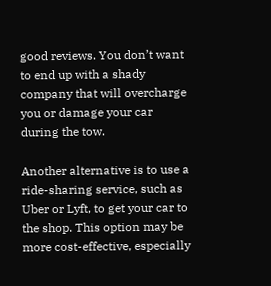good reviews. You don’t want to end up with a shady company that will overcharge you or damage your car during the tow.

Another alternative is to use a ride-sharing service, such as Uber or Lyft, to get your car to the shop. This option may be more cost-effective, especially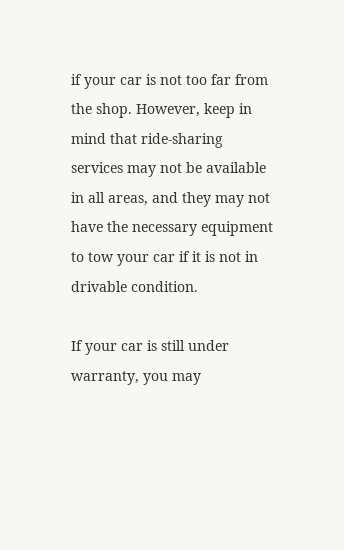if your car is not too far from the shop. However, keep in mind that ride-sharing services may not be available in all areas, and they may not have the necessary equipment to tow your car if it is not in drivable condition.

If your car is still under warranty, you may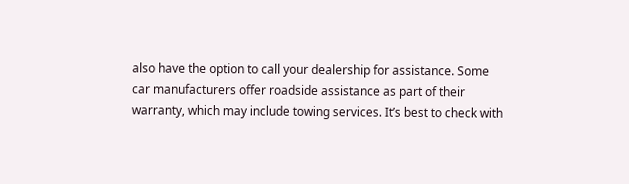also have the option to call your dealership for assistance. Some car manufacturers offer roadside assistance as part of their warranty, which may include towing services. It’s best to check with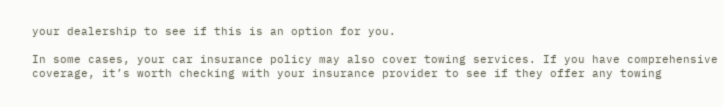your dealership to see if this is an option for you.

In some cases, your car insurance policy may also cover towing services. If you have comprehensive coverage, it’s worth checking with your insurance provider to see if they offer any towing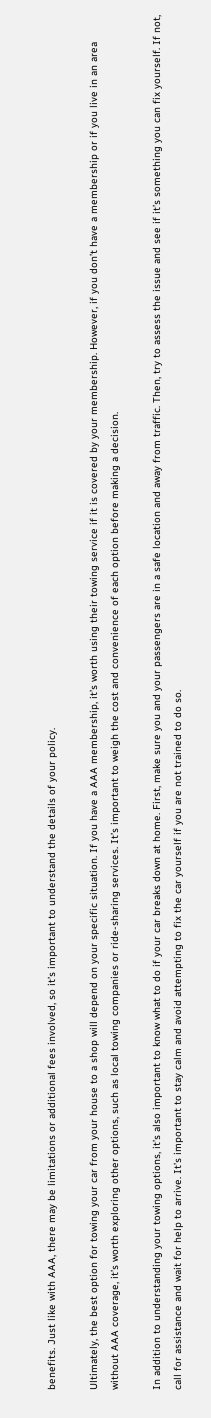benefits. Just like with AAA, there may be limitations or additional fees involved, so it’s important to understand the details of your policy.

Ultimately, the best option for towing your car from your house to a shop will depend on your specific situation. If you have a AAA membership, it’s worth using their towing service if it is covered by your membership. However, if you don’t have a membership or if you live in an area without AAA coverage, it’s worth exploring other options, such as local towing companies or ride-sharing services. It’s important to weigh the cost and convenience of each option before making a decision.

In addition to understanding your towing options, it’s also important to know what to do if your car breaks down at home. First, make sure you and your passengers are in a safe location and away from traffic. Then, try to assess the issue and see if it’s something you can fix yourself. If not, call for assistance and wait for help to arrive. It’s important to stay calm and avoid attempting to fix the car yourself if you are not trained to do so.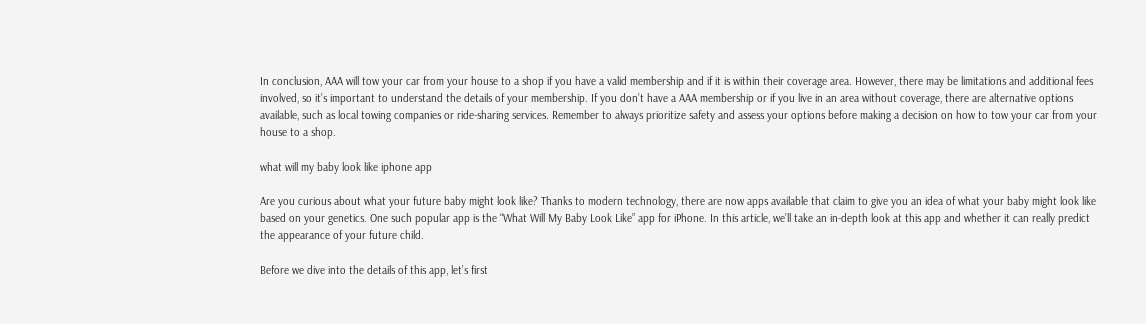In conclusion, AAA will tow your car from your house to a shop if you have a valid membership and if it is within their coverage area. However, there may be limitations and additional fees involved, so it’s important to understand the details of your membership. If you don’t have a AAA membership or if you live in an area without coverage, there are alternative options available, such as local towing companies or ride-sharing services. Remember to always prioritize safety and assess your options before making a decision on how to tow your car from your house to a shop.

what will my baby look like iphone app

Are you curious about what your future baby might look like? Thanks to modern technology, there are now apps available that claim to give you an idea of what your baby might look like based on your genetics. One such popular app is the “What Will My Baby Look Like” app for iPhone. In this article, we’ll take an in-depth look at this app and whether it can really predict the appearance of your future child.

Before we dive into the details of this app, let’s first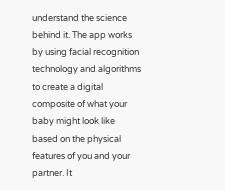understand the science behind it. The app works by using facial recognition technology and algorithms to create a digital composite of what your baby might look like based on the physical features of you and your partner. It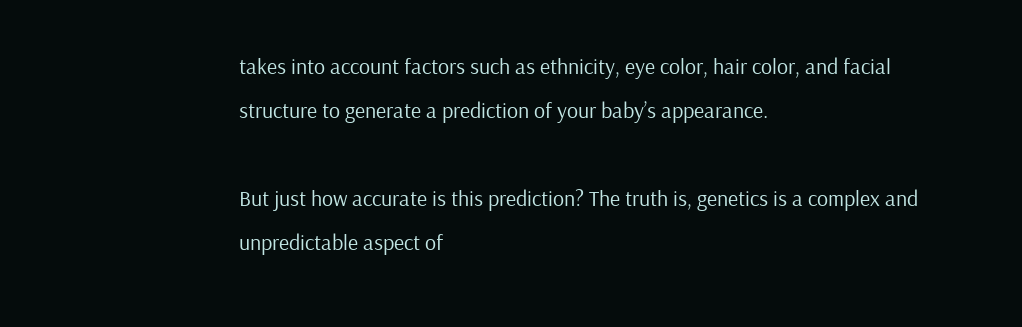takes into account factors such as ethnicity, eye color, hair color, and facial structure to generate a prediction of your baby’s appearance.

But just how accurate is this prediction? The truth is, genetics is a complex and unpredictable aspect of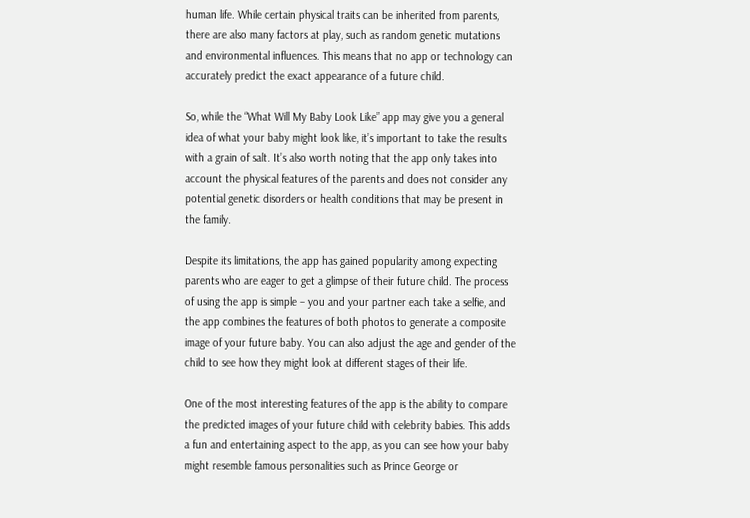human life. While certain physical traits can be inherited from parents, there are also many factors at play, such as random genetic mutations and environmental influences. This means that no app or technology can accurately predict the exact appearance of a future child.

So, while the “What Will My Baby Look Like” app may give you a general idea of what your baby might look like, it’s important to take the results with a grain of salt. It’s also worth noting that the app only takes into account the physical features of the parents and does not consider any potential genetic disorders or health conditions that may be present in the family.

Despite its limitations, the app has gained popularity among expecting parents who are eager to get a glimpse of their future child. The process of using the app is simple – you and your partner each take a selfie, and the app combines the features of both photos to generate a composite image of your future baby. You can also adjust the age and gender of the child to see how they might look at different stages of their life.

One of the most interesting features of the app is the ability to compare the predicted images of your future child with celebrity babies. This adds a fun and entertaining aspect to the app, as you can see how your baby might resemble famous personalities such as Prince George or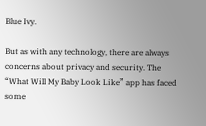Blue Ivy.

But as with any technology, there are always concerns about privacy and security. The “What Will My Baby Look Like” app has faced some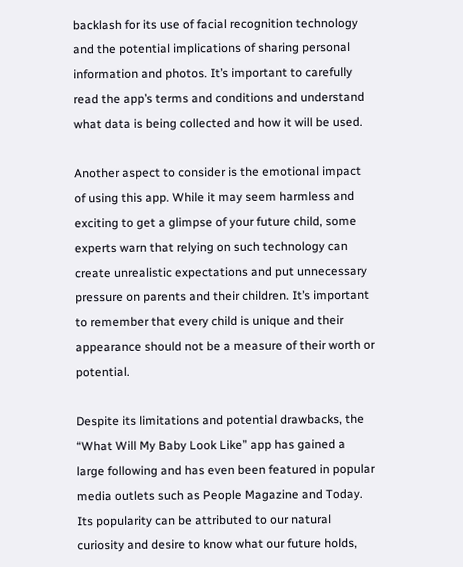backlash for its use of facial recognition technology and the potential implications of sharing personal information and photos. It’s important to carefully read the app’s terms and conditions and understand what data is being collected and how it will be used.

Another aspect to consider is the emotional impact of using this app. While it may seem harmless and exciting to get a glimpse of your future child, some experts warn that relying on such technology can create unrealistic expectations and put unnecessary pressure on parents and their children. It’s important to remember that every child is unique and their appearance should not be a measure of their worth or potential.

Despite its limitations and potential drawbacks, the “What Will My Baby Look Like” app has gained a large following and has even been featured in popular media outlets such as People Magazine and Today. Its popularity can be attributed to our natural curiosity and desire to know what our future holds,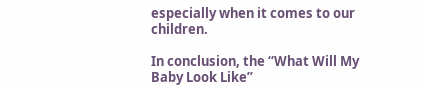especially when it comes to our children.

In conclusion, the “What Will My Baby Look Like”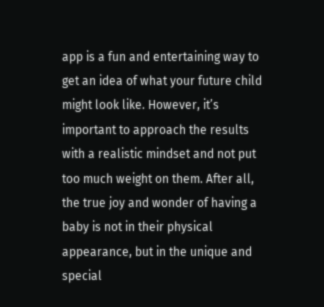app is a fun and entertaining way to get an idea of what your future child might look like. However, it’s important to approach the results with a realistic mindset and not put too much weight on them. After all, the true joy and wonder of having a baby is not in their physical appearance, but in the unique and special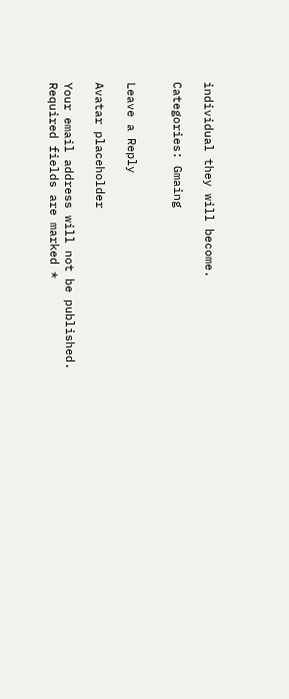individual they will become.

Categories: Gmaing


Leave a Reply

Avatar placeholder

Your email address will not be published. Required fields are marked *